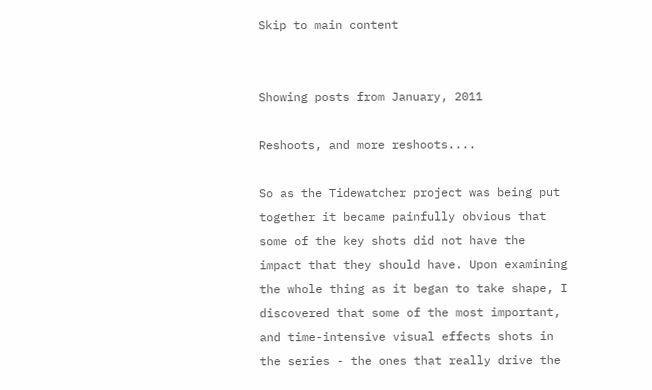Skip to main content


Showing posts from January, 2011

Reshoots, and more reshoots....

So as the Tidewatcher project was being put together it became painfully obvious that some of the key shots did not have the impact that they should have. Upon examining the whole thing as it began to take shape, I discovered that some of the most important, and time-intensive visual effects shots in the series - the ones that really drive the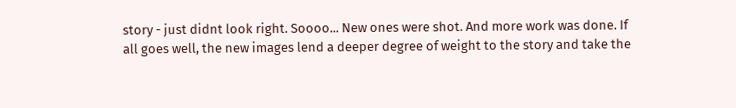story - just didnt look right. Soooo... New ones were shot. And more work was done. If all goes well, the new images lend a deeper degree of weight to the story and take the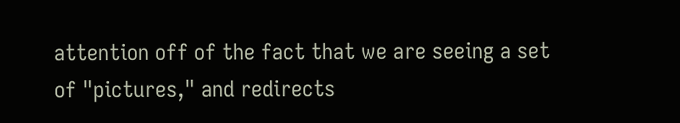attention off of the fact that we are seeing a set of "pictures," and redirects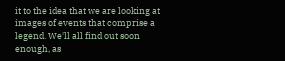it to the idea that we are looking at images of events that comprise a legend. We'll all find out soon enough, as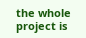the whole project is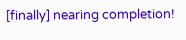[finally] nearing completion!